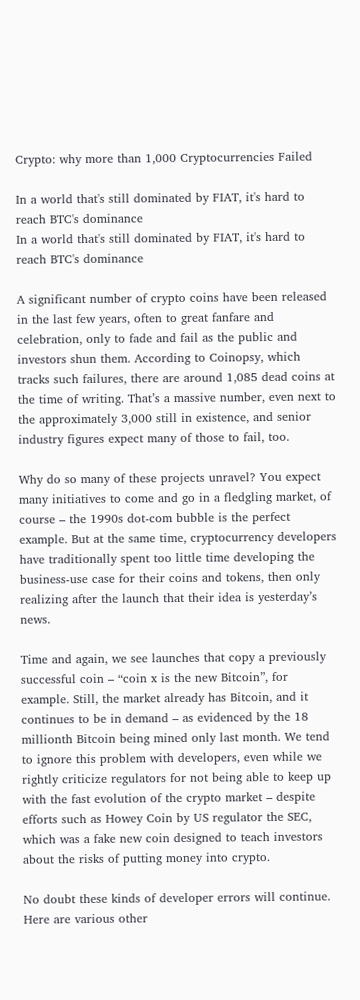Crypto: why more than 1,000 Cryptocurrencies Failed

In a world that's still dominated by FIAT, it's hard to reach BTC's dominance
In a world that's still dominated by FIAT, it's hard to reach BTC's dominance

A significant number of crypto coins have been released in the last few years, often to great fanfare and celebration, only to fade and fail as the public and investors shun them. According to Coinopsy, which tracks such failures, there are around 1,085 dead coins at the time of writing. That’s a massive number, even next to the approximately 3,000 still in existence, and senior industry figures expect many of those to fail, too.

Why do so many of these projects unravel? You expect many initiatives to come and go in a fledgling market, of course – the 1990s dot-com bubble is the perfect example. But at the same time, cryptocurrency developers have traditionally spent too little time developing the business-use case for their coins and tokens, then only realizing after the launch that their idea is yesterday’s news.

Time and again, we see launches that copy a previously successful coin – “coin x is the new Bitcoin”, for example. Still, the market already has Bitcoin, and it continues to be in demand – as evidenced by the 18 millionth Bitcoin being mined only last month. We tend to ignore this problem with developers, even while we rightly criticize regulators for not being able to keep up with the fast evolution of the crypto market – despite efforts such as Howey Coin by US regulator the SEC, which was a fake new coin designed to teach investors about the risks of putting money into crypto.

No doubt these kinds of developer errors will continue. Here are various other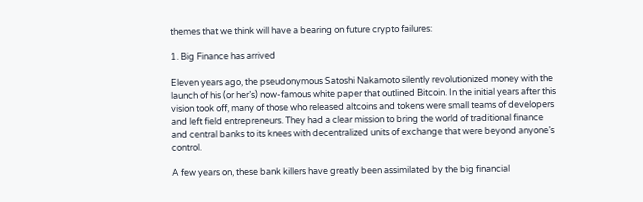themes that we think will have a bearing on future crypto failures:

1. Big Finance has arrived

Eleven years ago, the pseudonymous Satoshi Nakamoto silently revolutionized money with the launch of his (or her’s) now-famous white paper that outlined Bitcoin. In the initial years after this vision took off, many of those who released altcoins and tokens were small teams of developers and left field entrepreneurs. They had a clear mission to bring the world of traditional finance and central banks to its knees with decentralized units of exchange that were beyond anyone’s control.

A few years on, these bank killers have greatly been assimilated by the big financial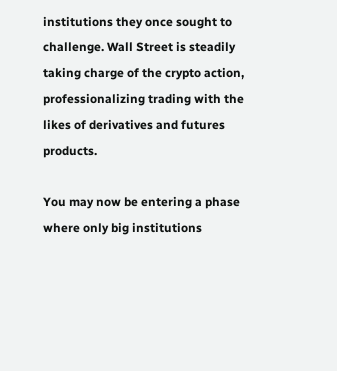institutions they once sought to challenge. Wall Street is steadily taking charge of the crypto action, professionalizing trading with the likes of derivatives and futures products.

You may now be entering a phase where only big institutions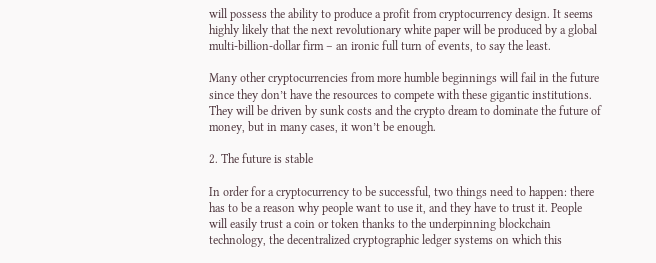will possess the ability to produce a profit from cryptocurrency design. It seems highly likely that the next revolutionary white paper will be produced by a global multi-billion-dollar firm – an ironic full turn of events, to say the least.

Many other cryptocurrencies from more humble beginnings will fail in the future since they don’t have the resources to compete with these gigantic institutions. They will be driven by sunk costs and the crypto dream to dominate the future of money, but in many cases, it won’t be enough.

2. The future is stable

In order for a cryptocurrency to be successful, two things need to happen: there has to be a reason why people want to use it, and they have to trust it. People will easily trust a coin or token thanks to the underpinning blockchain technology, the decentralized cryptographic ledger systems on which this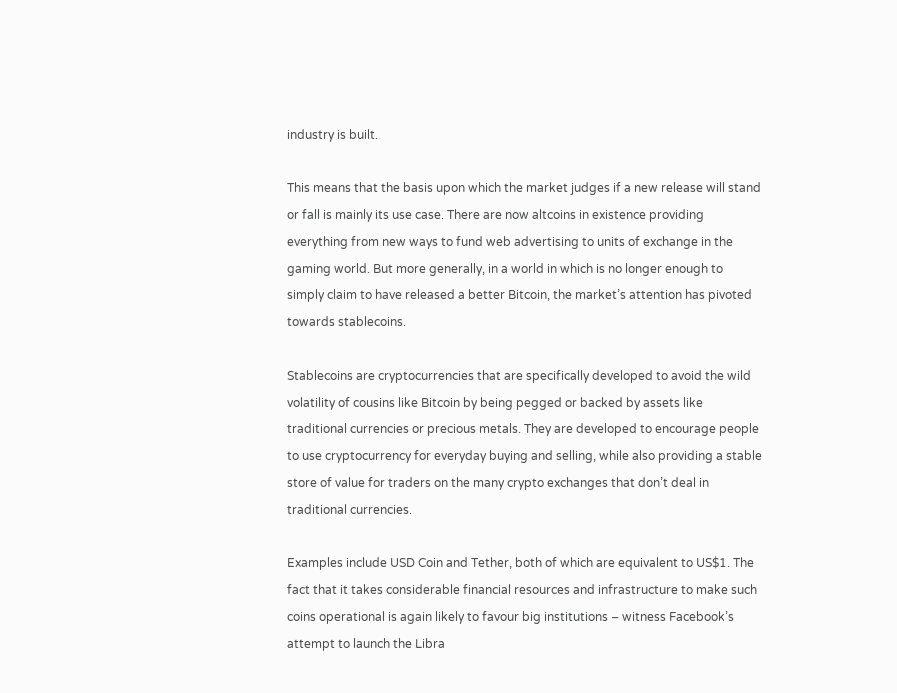industry is built.

This means that the basis upon which the market judges if a new release will stand or fall is mainly its use case. There are now altcoins in existence providing everything from new ways to fund web advertising to units of exchange in the gaming world. But more generally, in a world in which is no longer enough to simply claim to have released a better Bitcoin, the market’s attention has pivoted towards stablecoins.

Stablecoins are cryptocurrencies that are specifically developed to avoid the wild volatility of cousins like Bitcoin by being pegged or backed by assets like traditional currencies or precious metals. They are developed to encourage people to use cryptocurrency for everyday buying and selling, while also providing a stable store of value for traders on the many crypto exchanges that don’t deal in traditional currencies.

Examples include USD Coin and Tether, both of which are equivalent to US$1. The fact that it takes considerable financial resources and infrastructure to make such coins operational is again likely to favour big institutions – witness Facebook’s attempt to launch the Libra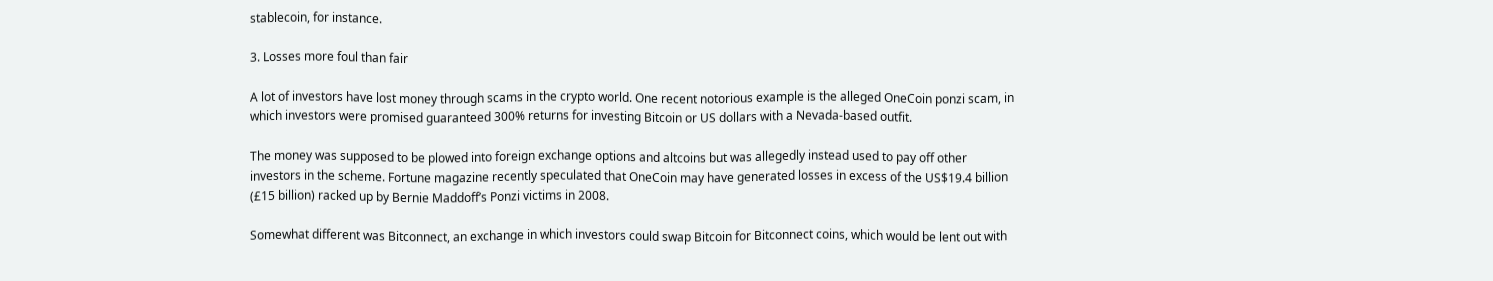stablecoin, for instance.

3. Losses more foul than fair

A lot of investors have lost money through scams in the crypto world. One recent notorious example is the alleged OneCoin ponzi scam, in which investors were promised guaranteed 300% returns for investing Bitcoin or US dollars with a Nevada-based outfit.

The money was supposed to be plowed into foreign exchange options and altcoins but was allegedly instead used to pay off other investors in the scheme. Fortune magazine recently speculated that OneCoin may have generated losses in excess of the US$19.4 billion (£15 billion) racked up by Bernie Maddoff’s Ponzi victims in 2008.

Somewhat different was Bitconnect, an exchange in which investors could swap Bitcoin for Bitconnect coins, which would be lent out with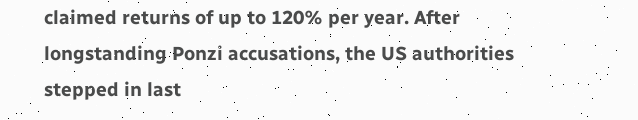claimed returns of up to 120% per year. After longstanding Ponzi accusations, the US authorities stepped in last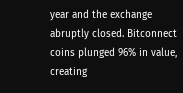year and the exchange abruptly closed. Bitconnect coins plunged 96% in value, creating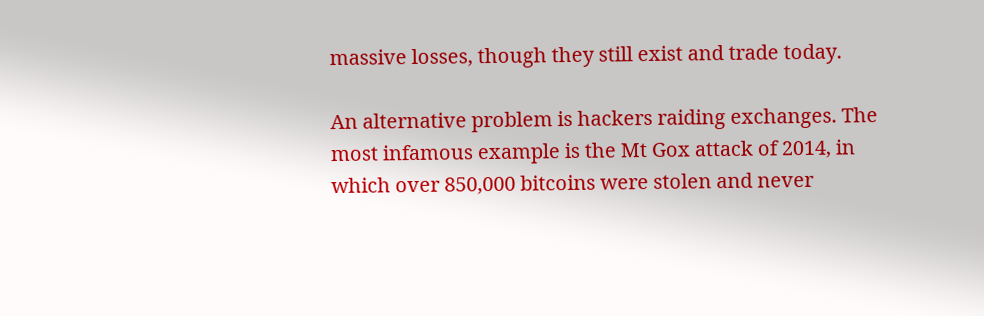massive losses, though they still exist and trade today.

An alternative problem is hackers raiding exchanges. The most infamous example is the Mt Gox attack of 2014, in which over 850,000 bitcoins were stolen and never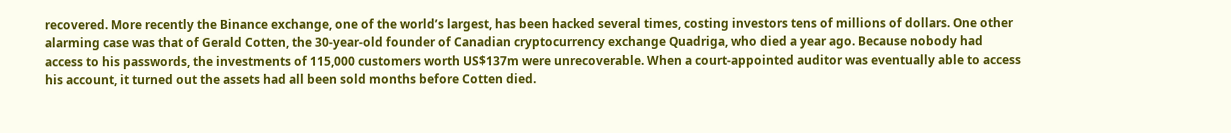recovered. More recently the Binance exchange, one of the world’s largest, has been hacked several times, costing investors tens of millions of dollars. One other alarming case was that of Gerald Cotten, the 30-year-old founder of Canadian cryptocurrency exchange Quadriga, who died a year ago. Because nobody had access to his passwords, the investments of 115,000 customers worth US$137m were unrecoverable. When a court-appointed auditor was eventually able to access his account, it turned out the assets had all been sold months before Cotten died.